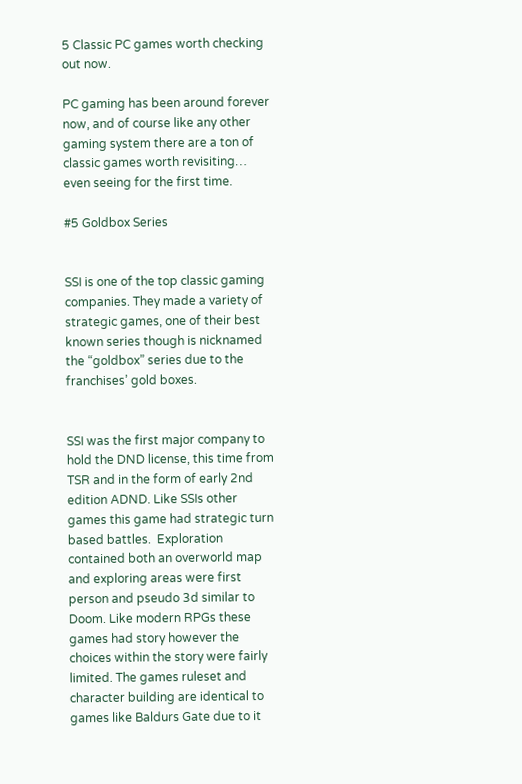5 Classic PC games worth checking out now.

PC gaming has been around forever now, and of course like any other gaming system there are a ton of classic games worth revisiting… even seeing for the first time.

#5 Goldbox Series


SSI is one of the top classic gaming companies. They made a variety of strategic games, one of their best known series though is nicknamed the “goldbox” series due to the franchises’ gold boxes.


SSI was the first major company to hold the DND license, this time from TSR and in the form of early 2nd edition ADND. Like SSIs other games this game had strategic turn based battles.  Exploration contained both an overworld map and exploring areas were first person and pseudo 3d similar to Doom. Like modern RPGs these games had story however the choices within the story were fairly limited. The games ruleset and character building are identical to games like Baldurs Gate due to it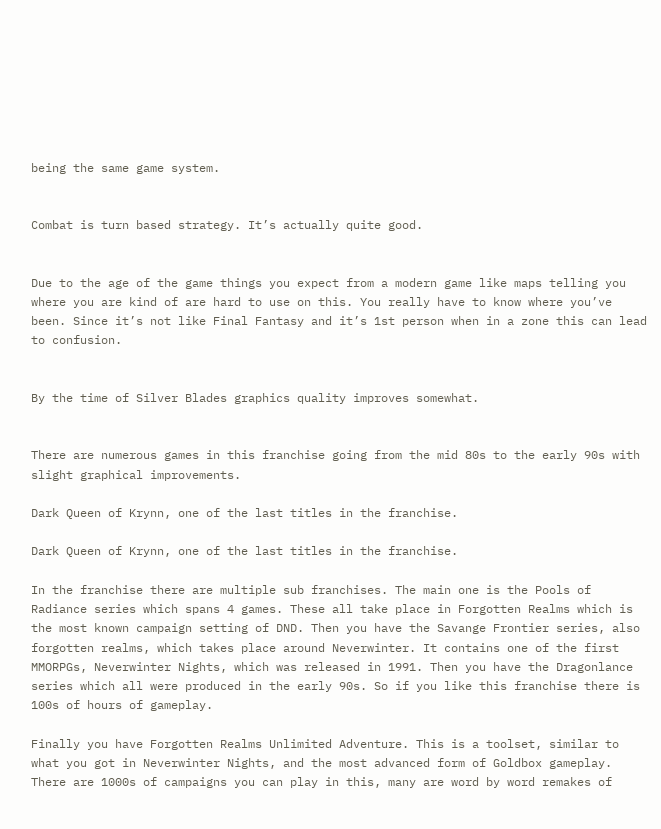being the same game system.


Combat is turn based strategy. It’s actually quite good.


Due to the age of the game things you expect from a modern game like maps telling you where you are kind of are hard to use on this. You really have to know where you’ve been. Since it’s not like Final Fantasy and it’s 1st person when in a zone this can lead to confusion.


By the time of Silver Blades graphics quality improves somewhat.


There are numerous games in this franchise going from the mid 80s to the early 90s with slight graphical improvements.

Dark Queen of Krynn, one of the last titles in the franchise.

Dark Queen of Krynn, one of the last titles in the franchise.

In the franchise there are multiple sub franchises. The main one is the Pools of Radiance series which spans 4 games. These all take place in Forgotten Realms which is the most known campaign setting of DND. Then you have the Savange Frontier series, also forgotten realms, which takes place around Neverwinter. It contains one of the first MMORPGs, Neverwinter Nights, which was released in 1991. Then you have the Dragonlance series which all were produced in the early 90s. So if you like this franchise there is 100s of hours of gameplay.

Finally you have Forgotten Realms Unlimited Adventure. This is a toolset, similar to what you got in Neverwinter Nights, and the most advanced form of Goldbox gameplay. There are 1000s of campaigns you can play in this, many are word by word remakes of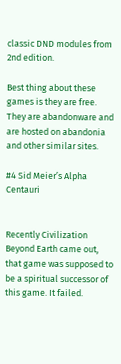classic DND modules from 2nd edition.

Best thing about these games is they are free. They are abandonware and are hosted on abandonia and other similar sites.

#4 Sid Meier’s Alpha Centauri


Recently Civilization Beyond Earth came out, that game was supposed to be a spiritual successor of this game. It failed.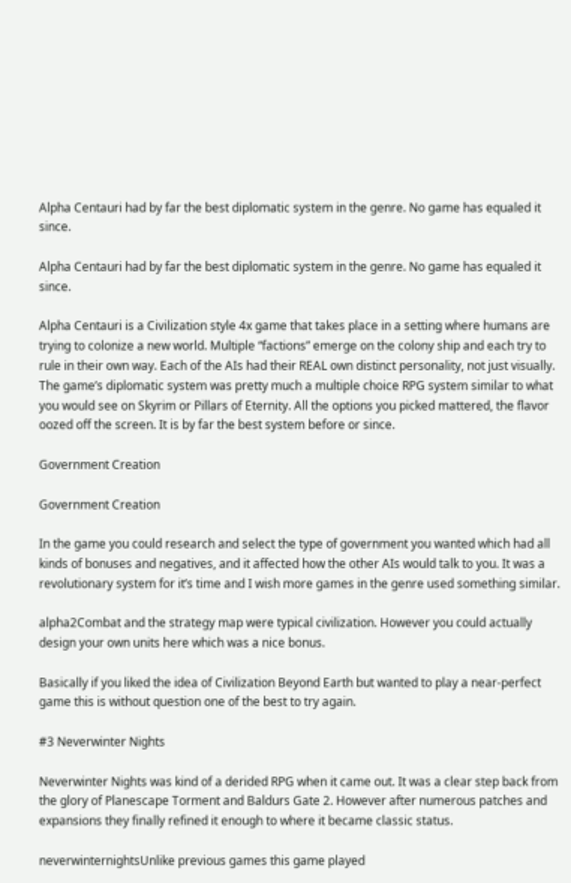Alpha Centauri had by far the best diplomatic system in the genre. No game has equaled it since.

Alpha Centauri had by far the best diplomatic system in the genre. No game has equaled it since.

Alpha Centauri is a Civilization style 4x game that takes place in a setting where humans are trying to colonize a new world. Multiple “factions” emerge on the colony ship and each try to rule in their own way. Each of the AIs had their REAL own distinct personality, not just visually. The game’s diplomatic system was pretty much a multiple choice RPG system similar to what you would see on Skyrim or Pillars of Eternity. All the options you picked mattered, the flavor oozed off the screen. It is by far the best system before or since.

Government Creation

Government Creation

In the game you could research and select the type of government you wanted which had all kinds of bonuses and negatives, and it affected how the other AIs would talk to you. It was a revolutionary system for it’s time and I wish more games in the genre used something similar.

alpha2Combat and the strategy map were typical civilization. However you could actually design your own units here which was a nice bonus.

Basically if you liked the idea of Civilization Beyond Earth but wanted to play a near-perfect game this is without question one of the best to try again.

#3 Neverwinter Nights

Neverwinter Nights was kind of a derided RPG when it came out. It was a clear step back from the glory of Planescape Torment and Baldurs Gate 2. However after numerous patches and expansions they finally refined it enough to where it became classic status.

neverwinternightsUnlike previous games this game played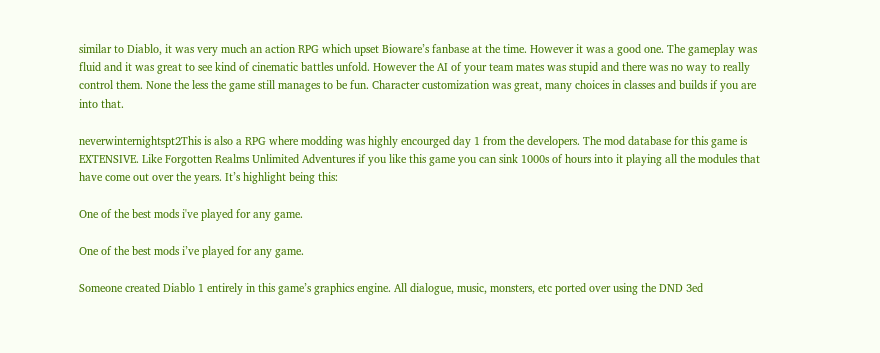similar to Diablo, it was very much an action RPG which upset Bioware’s fanbase at the time. However it was a good one. The gameplay was fluid and it was great to see kind of cinematic battles unfold. However the AI of your team mates was stupid and there was no way to really control them. None the less the game still manages to be fun. Character customization was great, many choices in classes and builds if you are into that.

neverwinternightspt2This is also a RPG where modding was highly encourged day 1 from the developers. The mod database for this game is EXTENSIVE. Like Forgotten Realms Unlimited Adventures if you like this game you can sink 1000s of hours into it playing all the modules that have come out over the years. It’s highlight being this:

One of the best mods i've played for any game.

One of the best mods i’ve played for any game.

Someone created Diablo 1 entirely in this game’s graphics engine. All dialogue, music, monsters, etc ported over using the DND 3ed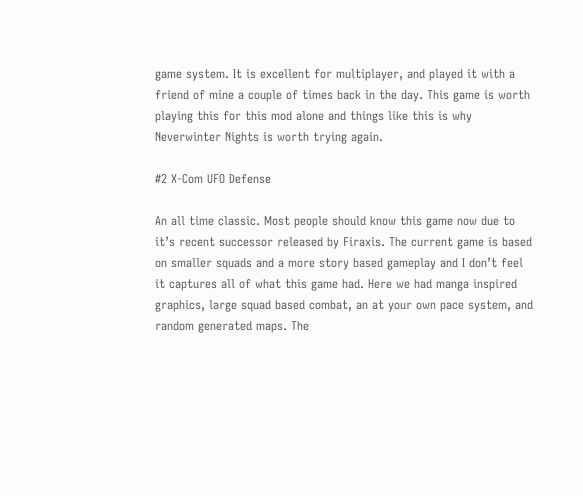game system. It is excellent for multiplayer, and played it with a friend of mine a couple of times back in the day. This game is worth playing this for this mod alone and things like this is why Neverwinter Nights is worth trying again.

#2 X-Com UFO Defense

An all time classic. Most people should know this game now due to it’s recent successor released by Firaxis. The current game is based on smaller squads and a more story based gameplay and I don’t feel it captures all of what this game had. Here we had manga inspired graphics, large squad based combat, an at your own pace system, and random generated maps. The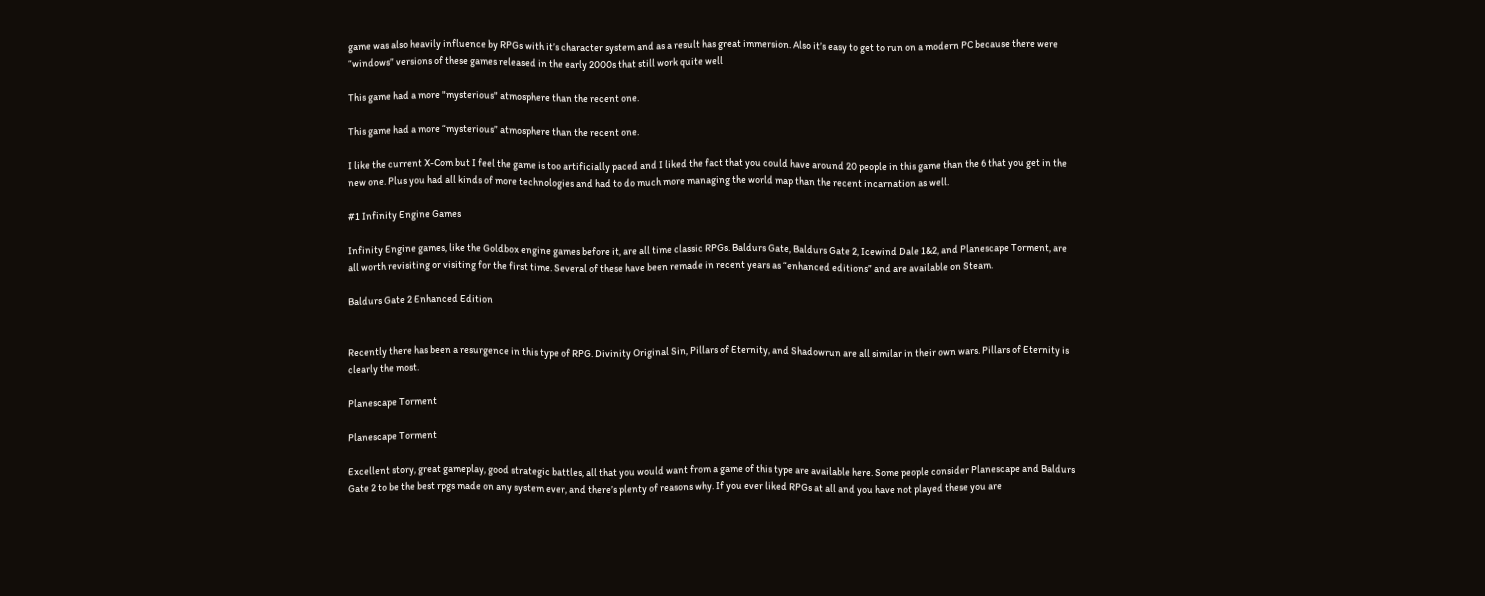game was also heavily influence by RPGs with it’s character system and as a result has great immersion. Also it’s easy to get to run on a modern PC because there were “windows” versions of these games released in the early 2000s that still work quite well

This game had a more "mysterious" atmosphere than the recent one.

This game had a more “mysterious” atmosphere than the recent one.

I like the current X-Com but I feel the game is too artificially paced and I liked the fact that you could have around 20 people in this game than the 6 that you get in the new one. Plus you had all kinds of more technologies and had to do much more managing the world map than the recent incarnation as well.

#1 Infinity Engine Games

Infinity Engine games, like the Goldbox engine games before it, are all time classic RPGs. Baldurs Gate, Baldurs Gate 2, Icewind Dale 1&2, and Planescape Torment, are all worth revisiting or visiting for the first time. Several of these have been remade in recent years as “enhanced editions” and are available on Steam.

Baldurs Gate 2 Enhanced Edition


Recently there has been a resurgence in this type of RPG. Divinity Original Sin, Pillars of Eternity, and Shadowrun are all similar in their own wars. Pillars of Eternity is clearly the most.

Planescape Torment

Planescape Torment

Excellent story, great gameplay, good strategic battles, all that you would want from a game of this type are available here. Some people consider Planescape and Baldurs Gate 2 to be the best rpgs made on any system ever, and there’s plenty of reasons why. If you ever liked RPGs at all and you have not played these you are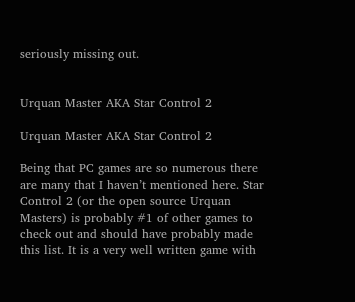seriously missing out.


Urquan Master AKA Star Control 2

Urquan Master AKA Star Control 2

Being that PC games are so numerous there are many that I haven’t mentioned here. Star Control 2 (or the open source Urquan Masters) is probably #1 of other games to check out and should have probably made this list. It is a very well written game with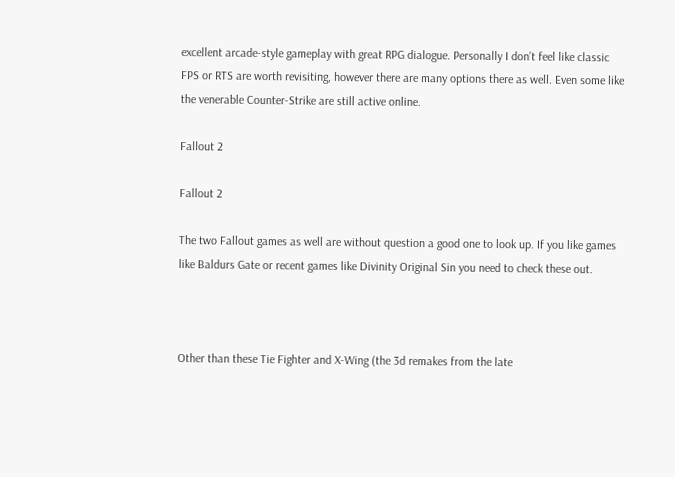excellent arcade-style gameplay with great RPG dialogue. Personally I don’t feel like classic FPS or RTS are worth revisiting, however there are many options there as well. Even some like the venerable Counter-Strike are still active online.

Fallout 2

Fallout 2

The two Fallout games as well are without question a good one to look up. If you like games like Baldurs Gate or recent games like Divinity Original Sin you need to check these out.



Other than these Tie Fighter and X-Wing (the 3d remakes from the late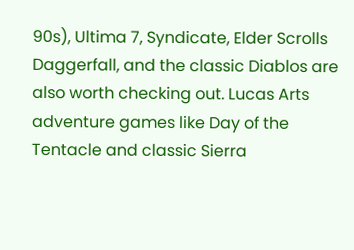90s), Ultima 7, Syndicate, Elder Scrolls Daggerfall, and the classic Diablos are also worth checking out. Lucas Arts adventure games like Day of the Tentacle and classic Sierra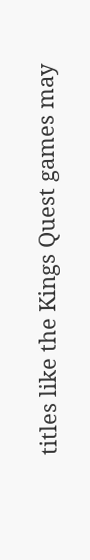titles like the Kings Quest games may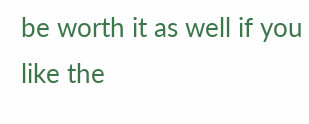be worth it as well if you like the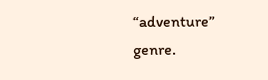“adventure” genre.